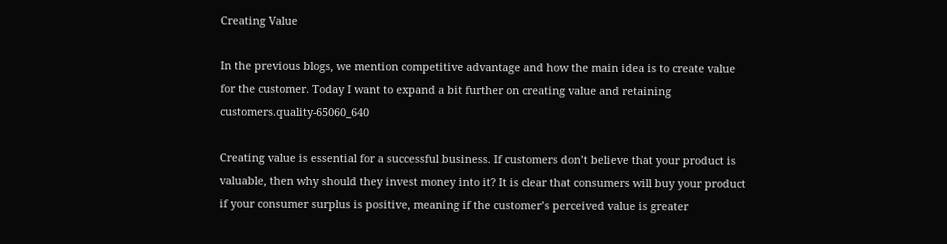Creating Value

In the previous blogs, we mention competitive advantage and how the main idea is to create value for the customer. Today I want to expand a bit further on creating value and retaining customers.quality-65060_640

Creating value is essential for a successful business. If customers don’t believe that your product is valuable, then why should they invest money into it? It is clear that consumers will buy your product if your consumer surplus is positive, meaning if the customer’s perceived value is greater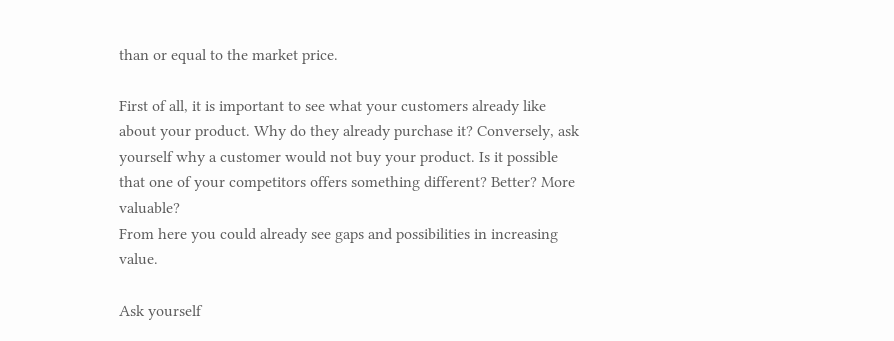than or equal to the market price.

First of all, it is important to see what your customers already like about your product. Why do they already purchase it? Conversely, ask yourself why a customer would not buy your product. Is it possible that one of your competitors offers something different? Better? More valuable?
From here you could already see gaps and possibilities in increasing value.

Ask yourself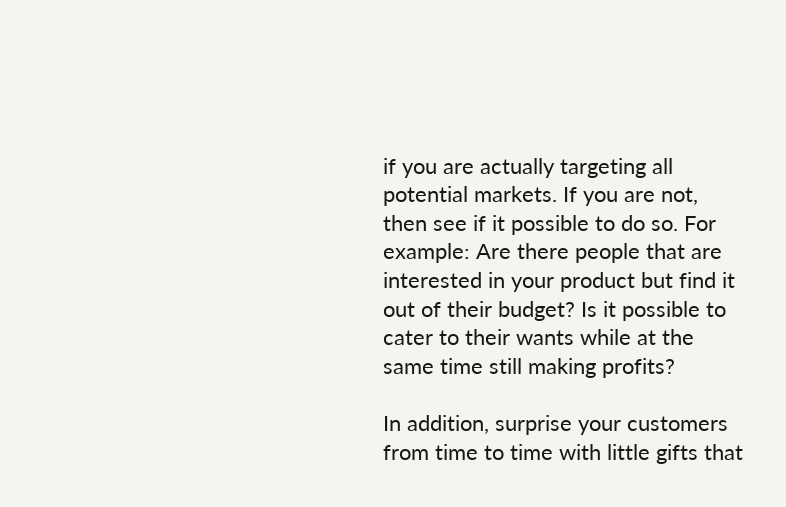if you are actually targeting all potential markets. If you are not, then see if it possible to do so. For example: Are there people that are interested in your product but find it out of their budget? Is it possible to cater to their wants while at the same time still making profits?

In addition, surprise your customers from time to time with little gifts that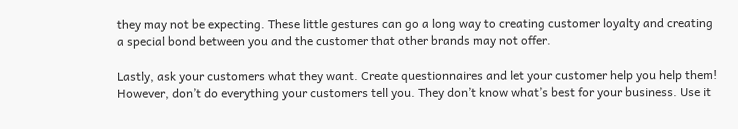they may not be expecting. These little gestures can go a long way to creating customer loyalty and creating a special bond between you and the customer that other brands may not offer.

Lastly, ask your customers what they want. Create questionnaires and let your customer help you help them! However, don’t do everything your customers tell you. They don’t know what’s best for your business. Use it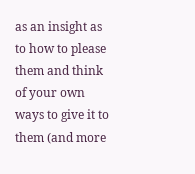as an insight as to how to please them and think of your own ways to give it to them (and more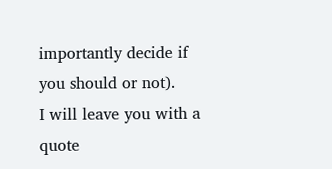importantly decide if you should or not).
I will leave you with a quote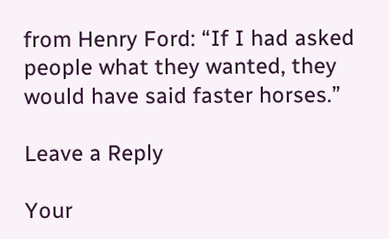from Henry Ford: “If I had asked people what they wanted, they would have said faster horses.”

Leave a Reply

Your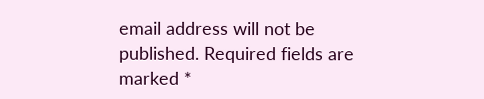email address will not be published. Required fields are marked *